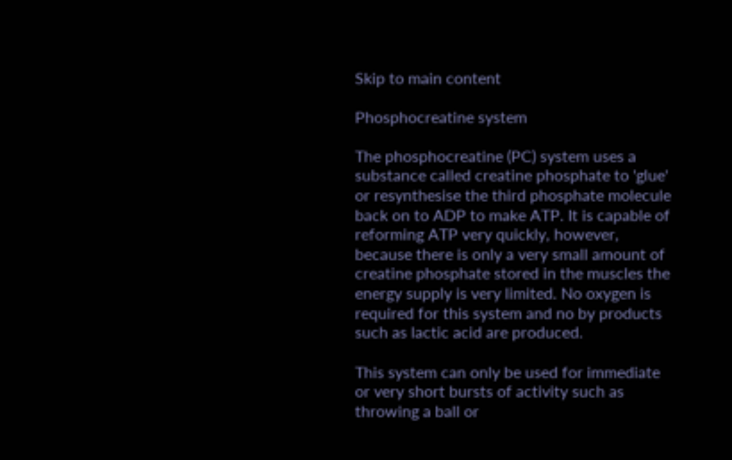Skip to main content

Phosphocreatine system

The phosphocreatine (PC) system uses a substance called creatine phosphate to 'glue' or resynthesise the third phosphate molecule back on to ADP to make ATP. It is capable of reforming ATP very quickly, however, because there is only a very small amount of creatine phosphate stored in the muscles the energy supply is very limited. No oxygen is required for this system and no by products such as lactic acid are produced.

This system can only be used for immediate or very short bursts of activity such as throwing a ball or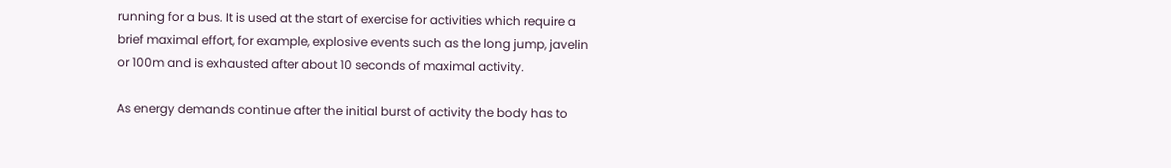running for a bus. It is used at the start of exercise for activities which require a brief maximal effort, for example, explosive events such as the long jump, javelin or 100m and is exhausted after about 10 seconds of maximal activity.

As energy demands continue after the initial burst of activity the body has to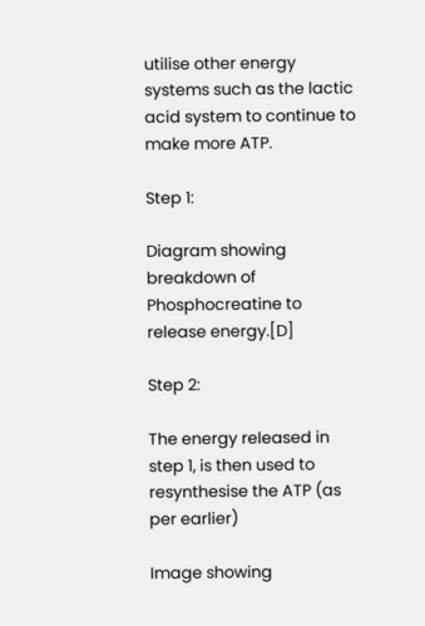utilise other energy systems such as the lactic acid system to continue to make more ATP.

Step 1:

Diagram showing breakdown of Phosphocreatine to release energy.[D]

Step 2:

The energy released in step 1, is then used to resynthesise the ATP (as per earlier)

Image showing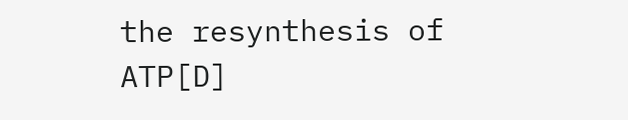the resynthesis of ATP[D]